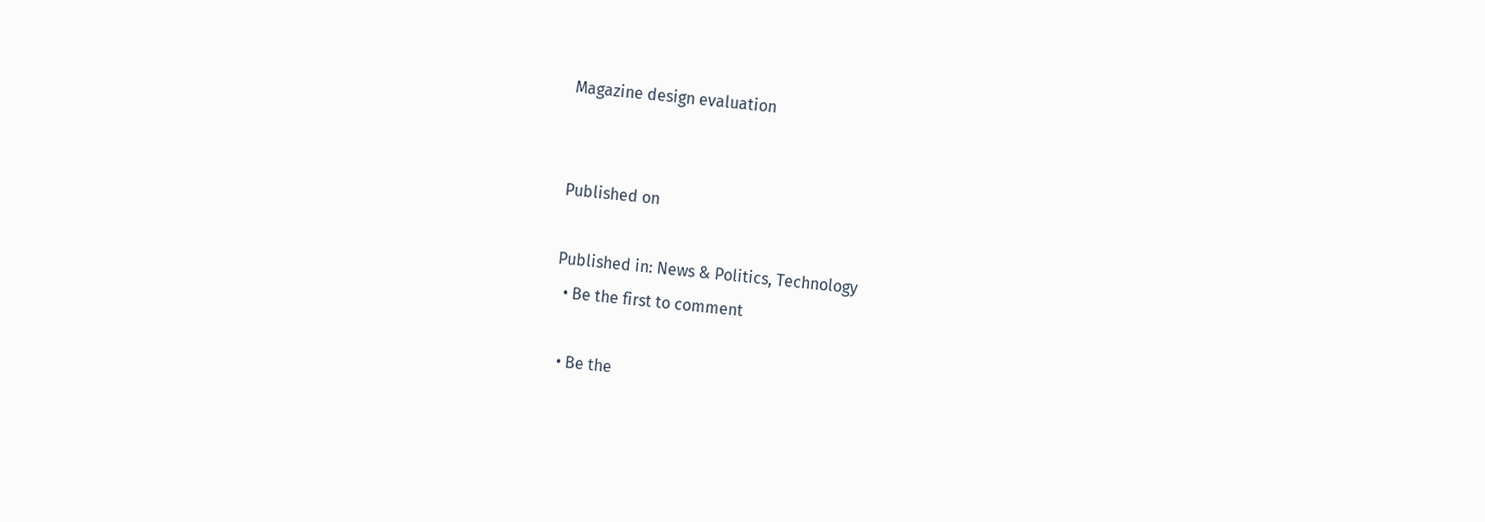Magazine design evaluation


Published on

Published in: News & Politics, Technology
  • Be the first to comment

  • Be the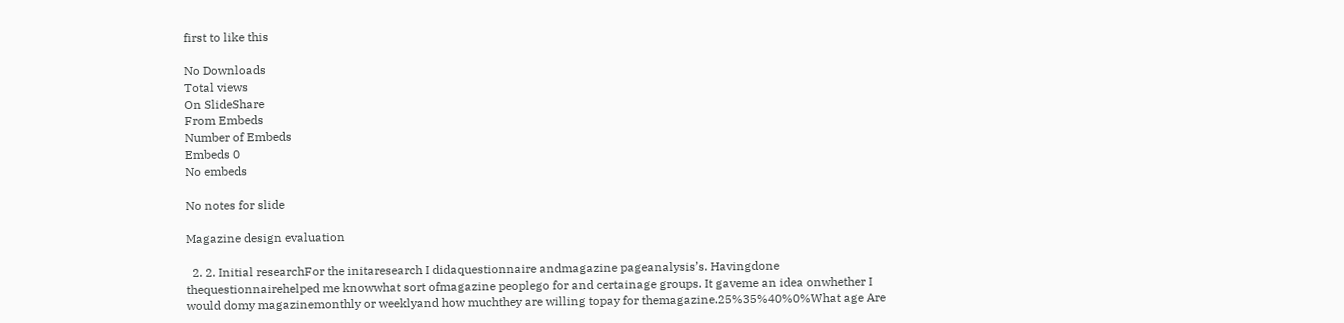first to like this

No Downloads
Total views
On SlideShare
From Embeds
Number of Embeds
Embeds 0
No embeds

No notes for slide

Magazine design evaluation

  2. 2. Initial researchFor the initaresearch I didaquestionnaire andmagazine pageanalysis’s. Havingdone thequestionnairehelped me knowwhat sort ofmagazine peoplego for and certainage groups. It gaveme an idea onwhether I would domy magazinemonthly or weeklyand how muchthey are willing topay for themagazine.25%35%40%0%What age Are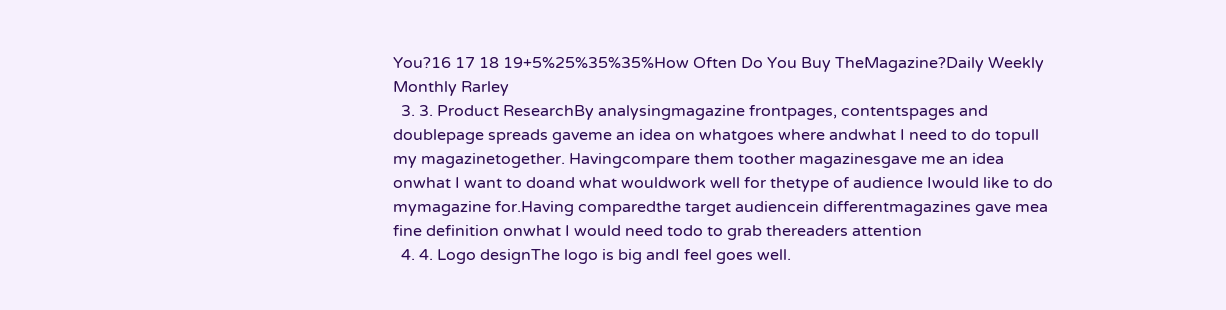You?16 17 18 19+5%25%35%35%How Often Do You Buy TheMagazine?Daily Weekly Monthly Rarley
  3. 3. Product ResearchBy analysingmagazine frontpages, contentspages and doublepage spreads gaveme an idea on whatgoes where andwhat I need to do topull my magazinetogether. Havingcompare them toother magazinesgave me an idea onwhat I want to doand what wouldwork well for thetype of audience Iwould like to do mymagazine for.Having comparedthe target audiencein differentmagazines gave mea fine definition onwhat I would need todo to grab thereaders attention
  4. 4. Logo designThe logo is big andI feel goes well.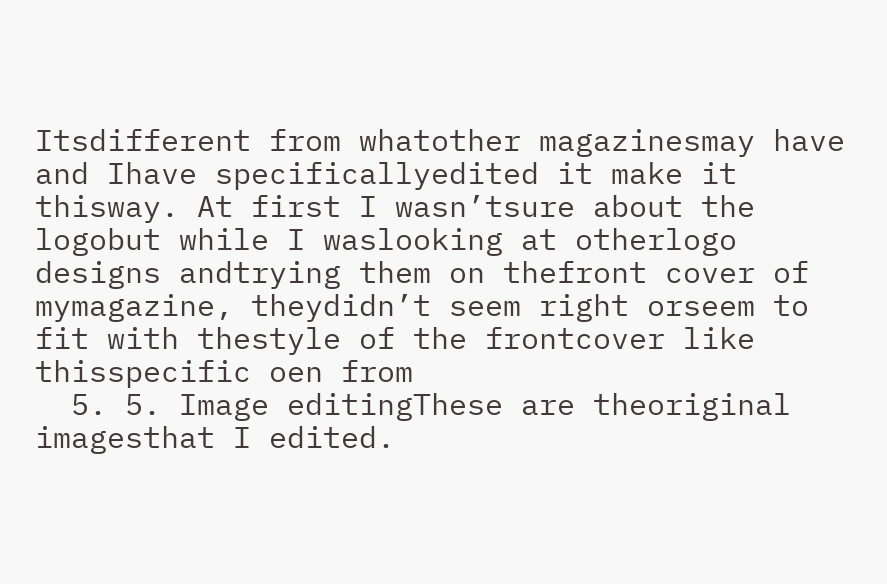Itsdifferent from whatother magazinesmay have and Ihave specificallyedited it make it thisway. At first I wasn’tsure about the logobut while I waslooking at otherlogo designs andtrying them on thefront cover of mymagazine, theydidn’t seem right orseem to fit with thestyle of the frontcover like thisspecific oen from
  5. 5. Image editingThese are theoriginal imagesthat I edited.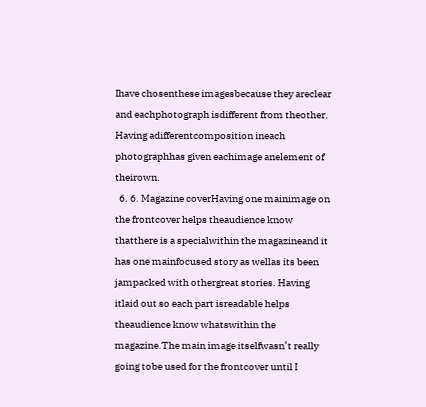Ihave chosenthese imagesbecause they areclear and eachphotograph isdifferent from theother. Having adifferentcomposition ineach photographhas given eachimage anelement of theirown.
  6. 6. Magazine coverHaving one mainimage on the frontcover helps theaudience know thatthere is a specialwithin the magazineand it has one mainfocused story as wellas its been jampacked with othergreat stories. Having itlaid out so each part isreadable helps theaudience know whatswithin the magazine.The main image itselfwasn’t really going tobe used for the frontcover until I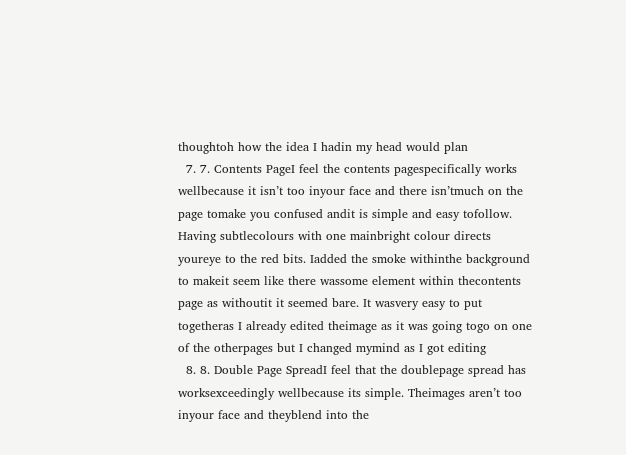thoughtoh how the idea I hadin my head would plan
  7. 7. Contents PageI feel the contents pagespecifically works wellbecause it isn’t too inyour face and there isn’tmuch on the page tomake you confused andit is simple and easy tofollow. Having subtlecolours with one mainbright colour directs youreye to the red bits. Iadded the smoke withinthe background to makeit seem like there wassome element within thecontents page as withoutit it seemed bare. It wasvery easy to put togetheras I already edited theimage as it was going togo on one of the otherpages but I changed mymind as I got editing
  8. 8. Double Page SpreadI feel that the doublepage spread has worksexceedingly wellbecause its simple. Theimages aren’t too inyour face and theyblend into the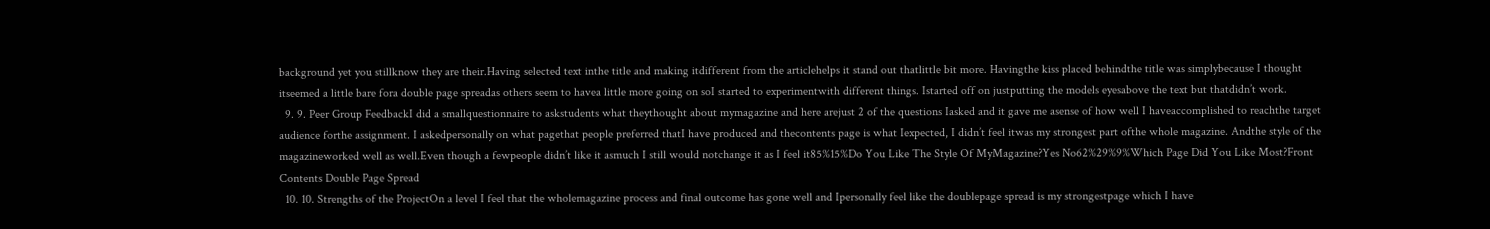background yet you stillknow they are their.Having selected text inthe title and making itdifferent from the articlehelps it stand out thatlittle bit more. Havingthe kiss placed behindthe title was simplybecause I thought itseemed a little bare fora double page spreadas others seem to havea little more going on soI started to experimentwith different things. Istarted off on justputting the models eyesabove the text but thatdidn’t work.
  9. 9. Peer Group FeedbackI did a smallquestionnaire to askstudents what theythought about mymagazine and here arejust 2 of the questions Iasked and it gave me asense of how well I haveaccomplished to reachthe target audience forthe assignment. I askedpersonally on what pagethat people preferred thatI have produced and thecontents page is what Iexpected, I didn’t feel itwas my strongest part ofthe whole magazine. Andthe style of the magazineworked well as well.Even though a fewpeople didn’t like it asmuch I still would notchange it as I feel it85%15%Do You Like The Style Of MyMagazine?Yes No62%29%9%Which Page Did You Like Most?Front Contents Double Page Spread
  10. 10. Strengths of the ProjectOn a level I feel that the wholemagazine process and final outcome has gone well and Ipersonally feel like the doublepage spread is my strongestpage which I have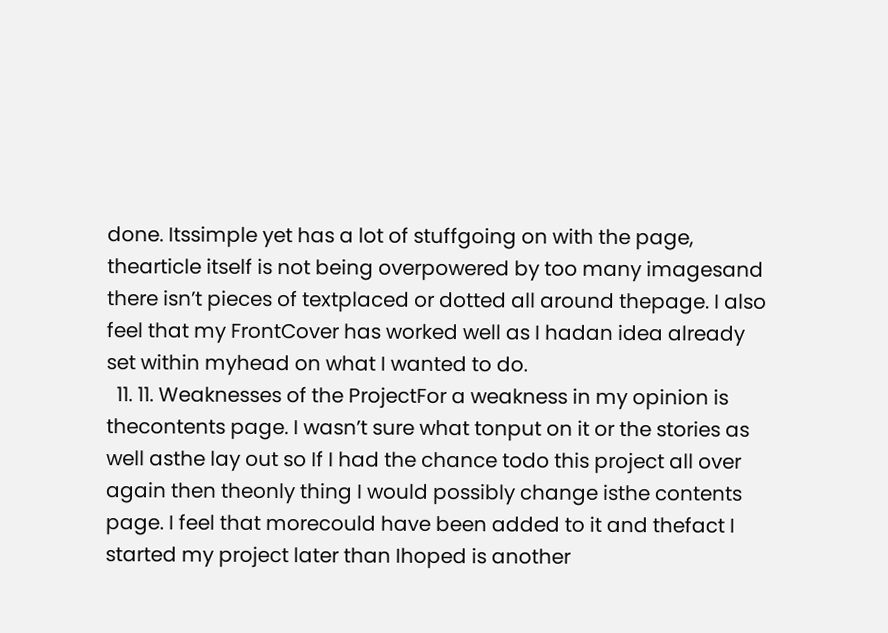done. Itssimple yet has a lot of stuffgoing on with the page, thearticle itself is not being overpowered by too many imagesand there isn’t pieces of textplaced or dotted all around thepage. I also feel that my FrontCover has worked well as I hadan idea already set within myhead on what I wanted to do.
  11. 11. Weaknesses of the ProjectFor a weakness in my opinion is thecontents page. I wasn’t sure what tonput on it or the stories as well asthe lay out so If I had the chance todo this project all over again then theonly thing I would possibly change isthe contents page. I feel that morecould have been added to it and thefact I started my project later than Ihoped is another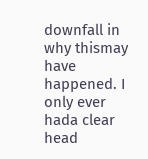downfall in why thismay have happened. I only ever hada clear head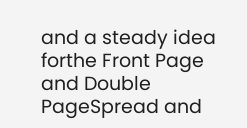and a steady idea forthe Front Page and Double PageSpread and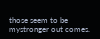those seem to be mystronger out comes.